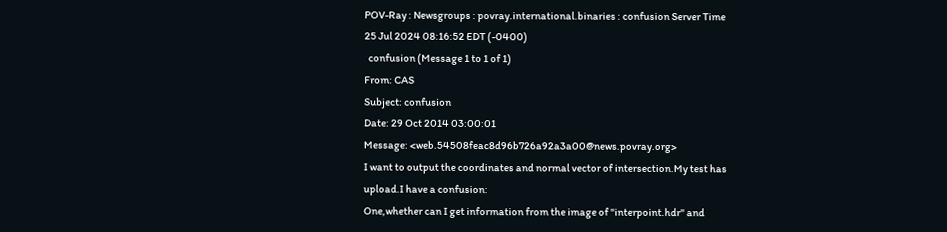POV-Ray : Newsgroups : povray.international.binaries : confusion Server Time
25 Jul 2024 08:16:52 EDT (-0400)
  confusion (Message 1 to 1 of 1)
From: CAS
Subject: confusion
Date: 29 Oct 2014 03:00:01
Message: <web.54508feac8d96b726a92a3a00@news.povray.org>
I want to output the coordinates and normal vector of intersection.My test has
upload.I have a confusion:
One,whether can I get information from the image of "interpoint.hdr" and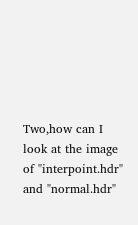Two,how can I look at the image of "interpoint.hdr" and "normal.hdr"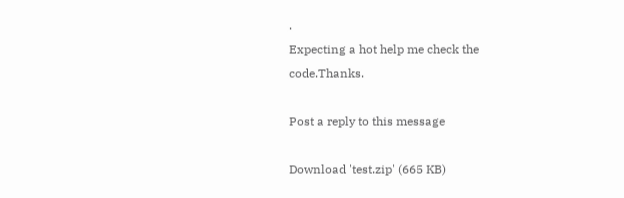.
Expecting a hot help me check the code.Thanks.

Post a reply to this message

Download 'test.zip' (665 KB)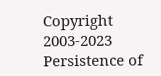Copyright 2003-2023 Persistence of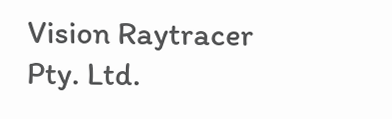Vision Raytracer Pty. Ltd.